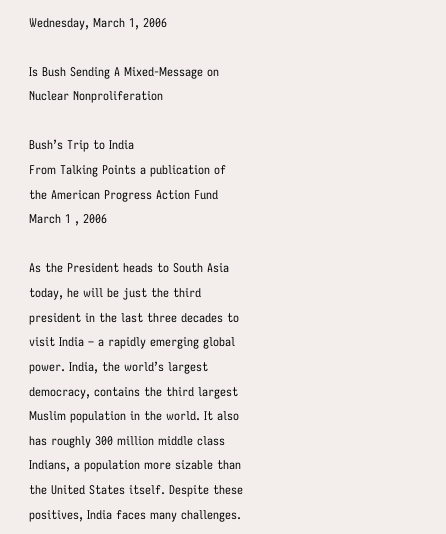Wednesday, March 1, 2006

Is Bush Sending A Mixed-Message on Nuclear Nonproliferation

Bush’s Trip to India
From Talking Points a publication of the American Progress Action Fund
March 1 , 2006

As the President heads to South Asia today, he will be just the third president in the last three decades to visit India – a rapidly emerging global power. India, the world’s largest democracy, contains the third largest Muslim population in the world. It also has roughly 300 million middle class Indians, a population more sizable than the United States itself. Despite these positives, India faces many challenges.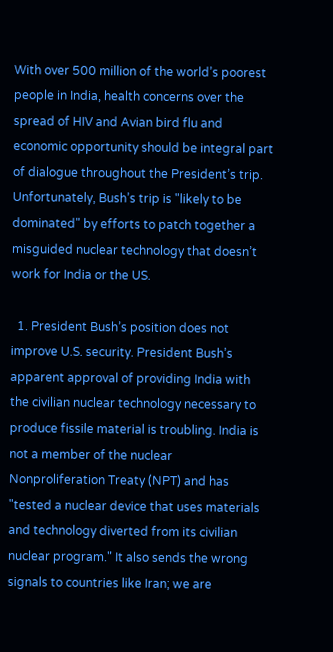With over 500 million of the world’s poorest people in India, health concerns over the spread of HIV and Avian bird flu and economic opportunity should be integral part of dialogue throughout the President’s trip. Unfortunately, Bush’s trip is "likely to be dominated" by efforts to patch together a misguided nuclear technology that doesn’t work for India or the US.

  1. President Bush’s position does not improve U.S. security. President Bush’s apparent approval of providing India with the civilian nuclear technology necessary to produce fissile material is troubling. India is not a member of the nuclear Nonproliferation Treaty (NPT) and has "tested a nuclear device that uses materials and technology diverted from its civilian nuclear program." It also sends the wrong signals to countries like Iran; we are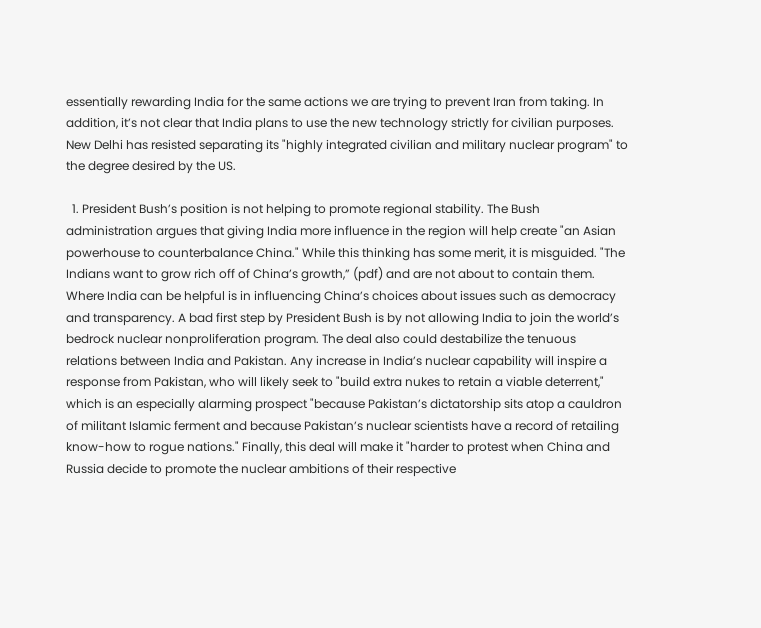essentially rewarding India for the same actions we are trying to prevent Iran from taking. In addition, it’s not clear that India plans to use the new technology strictly for civilian purposes. New Delhi has resisted separating its "highly integrated civilian and military nuclear program" to the degree desired by the US.

  1. President Bush’s position is not helping to promote regional stability. The Bush administration argues that giving India more influence in the region will help create "an Asian powerhouse to counterbalance China." While this thinking has some merit, it is misguided. "The Indians want to grow rich off of China’s growth,” (pdf) and are not about to contain them. Where India can be helpful is in influencing China’s choices about issues such as democracy and transparency. A bad first step by President Bush is by not allowing India to join the world’s bedrock nuclear nonproliferation program. The deal also could destabilize the tenuous relations between India and Pakistan. Any increase in India’s nuclear capability will inspire a response from Pakistan, who will likely seek to "build extra nukes to retain a viable deterrent," which is an especially alarming prospect "because Pakistan’s dictatorship sits atop a cauldron of militant Islamic ferment and because Pakistan’s nuclear scientists have a record of retailing know-how to rogue nations." Finally, this deal will make it "harder to protest when China and Russia decide to promote the nuclear ambitions of their respective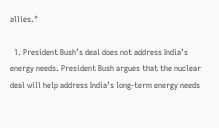allies."

  1. President Bush’s deal does not address India’s energy needs. President Bush argues that the nuclear deal will help address India’s long-term energy needs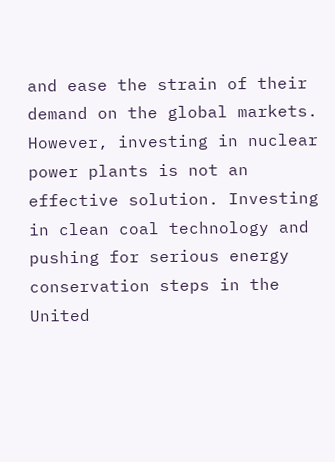and ease the strain of their demand on the global markets. However, investing in nuclear power plants is not an effective solution. Investing in clean coal technology and pushing for serious energy conservation steps in the United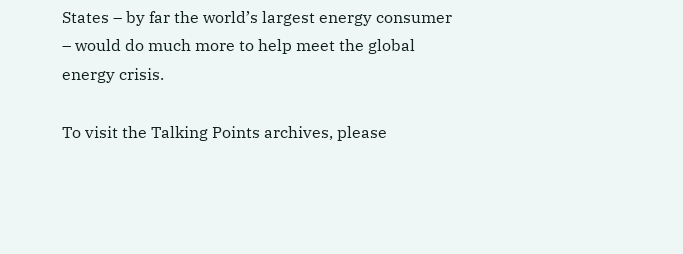States – by far the world’s largest energy consumer – would do much more to help meet the global energy crisis.

To visit the Talking Points archives, please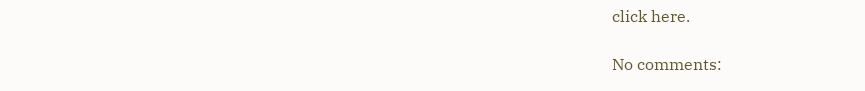click here.

No comments: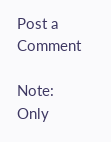Post a Comment

Note: Only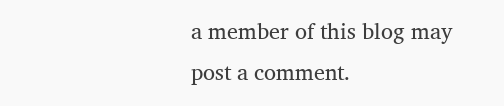a member of this blog may post a comment.